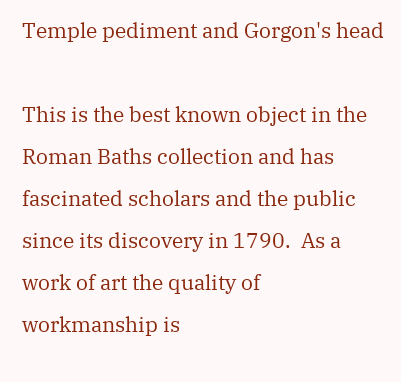Temple pediment and Gorgon's head

This is the best known object in the Roman Baths collection and has fascinated scholars and the public since its discovery in 1790.  As a work of art the quality of workmanship is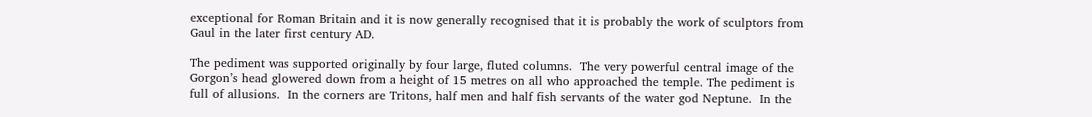exceptional for Roman Britain and it is now generally recognised that it is probably the work of sculptors from Gaul in the later first century AD.

The pediment was supported originally by four large, fluted columns.  The very powerful central image of the Gorgon’s head glowered down from a height of 15 metres on all who approached the temple. The pediment is full of allusions.  In the corners are Tritons, half men and half fish servants of the water god Neptune.  In the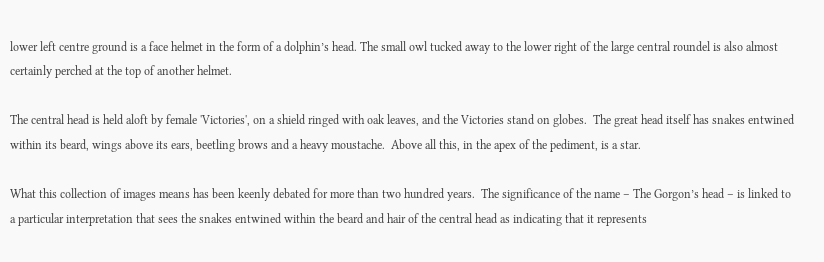lower left centre ground is a face helmet in the form of a dolphin’s head. The small owl tucked away to the lower right of the large central roundel is also almost certainly perched at the top of another helmet.

The central head is held aloft by female 'Victories', on a shield ringed with oak leaves, and the Victories stand on globes.  The great head itself has snakes entwined within its beard, wings above its ears, beetling brows and a heavy moustache.  Above all this, in the apex of the pediment, is a star.

What this collection of images means has been keenly debated for more than two hundred years.  The significance of the name – The Gorgon’s head – is linked to a particular interpretation that sees the snakes entwined within the beard and hair of the central head as indicating that it represents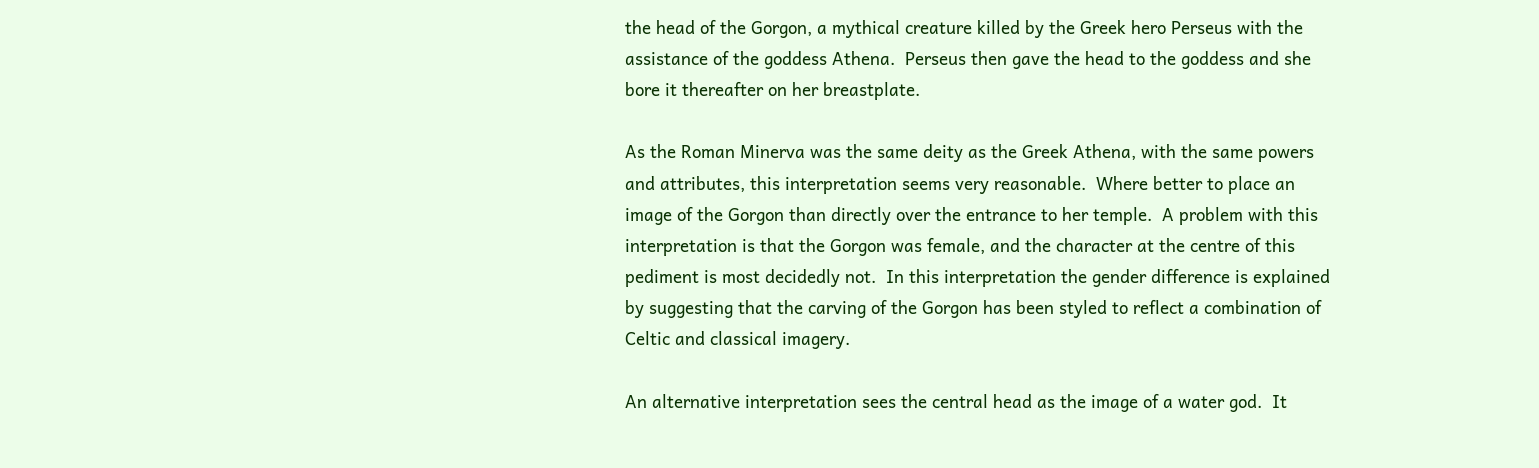the head of the Gorgon, a mythical creature killed by the Greek hero Perseus with the assistance of the goddess Athena.  Perseus then gave the head to the goddess and she bore it thereafter on her breastplate.

As the Roman Minerva was the same deity as the Greek Athena, with the same powers and attributes, this interpretation seems very reasonable.  Where better to place an image of the Gorgon than directly over the entrance to her temple.  A problem with this interpretation is that the Gorgon was female, and the character at the centre of this pediment is most decidedly not.  In this interpretation the gender difference is explained by suggesting that the carving of the Gorgon has been styled to reflect a combination of Celtic and classical imagery.

An alternative interpretation sees the central head as the image of a water god.  It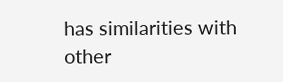has similarities with other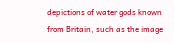depictions of water gods known from Britain, such as the image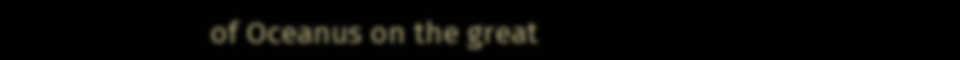of Oceanus on the great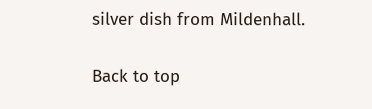silver dish from Mildenhall.

Back to top